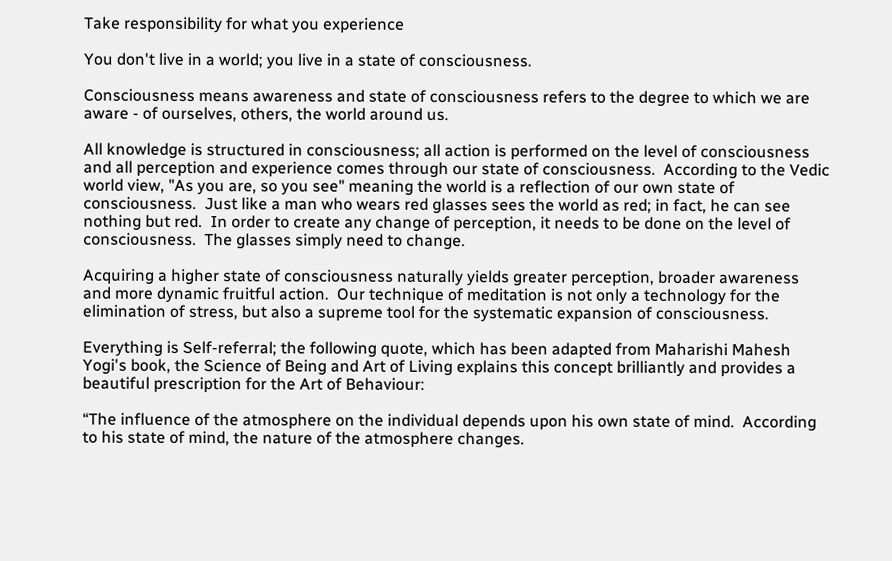Take responsibility for what you experience

You don't live in a world; you live in a state of consciousness.

Consciousness means awareness and state of consciousness refers to the degree to which we are aware - of ourselves, others, the world around us.

All knowledge is structured in consciousness; all action is performed on the level of consciousness and all perception and experience comes through our state of consciousness.  According to the Vedic world view, "As you are, so you see" meaning the world is a reflection of our own state of consciousness.  Just like a man who wears red glasses sees the world as red; in fact, he can see nothing but red.  In order to create any change of perception, it needs to be done on the level of consciousness.  The glasses simply need to change.

Acquiring a higher state of consciousness naturally yields greater perception, broader awareness and more dynamic fruitful action.  Our technique of meditation is not only a technology for the elimination of stress, but also a supreme tool for the systematic expansion of consciousness.

Everything is Self-referral; the following quote, which has been adapted from Maharishi Mahesh Yogi's book, the Science of Being and Art of Living explains this concept brilliantly and provides a beautiful prescription for the Art of Behaviour:

“The influence of the atmosphere on the individual depends upon his own state of mind.  According to his state of mind, the nature of the atmosphere changes.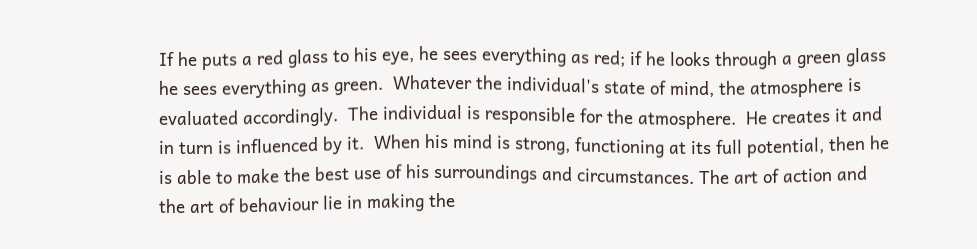If he puts a red glass to his eye, he sees everything as red; if he looks through a green glass he sees everything as green.  Whatever the individual's state of mind, the atmosphere is evaluated accordingly.  The individual is responsible for the atmosphere.  He creates it and in turn is influenced by it.  When his mind is strong, functioning at its full potential, then he is able to make the best use of his surroundings and circumstances. The art of action and the art of behaviour lie in making the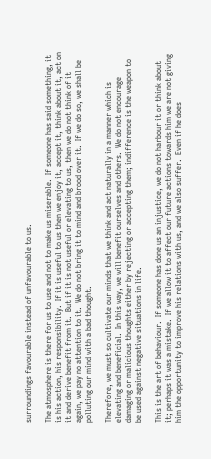surroundings favourable instead of unfavourable to us.

The atmosphere is there for us to use and not to make us miserable.  If someone has said something, it is his action, his responsibility.  If it is useful to us then we enjoy it, accept it, think about it, act on it and derive benefit from it.  But if it is not useful or elevating to us, then we do not think of it again, we pay no attention to it.  We do not bring it to mind and brood over it.  If we do so, we shall be polluting our mind with a bad thought.

Therefore, we must so cultivate our minds that we think and act naturally in a manner which is elevating and beneficial.  In this way, we will benefit ourselves and others.  We do not encourage damaging or malicious thoughts either by rejecting or accepting them; indifference is the weapon to be used against negative situations in life.

This is the art of behaviour.  If someone has done us an injustice, we do not harbour it or think about it; perhaps it was a mistake.  If we allow it to affect our future actions towards him we are not giving him the opportunity to improve his relations with us, and we also suffer.  Even if he does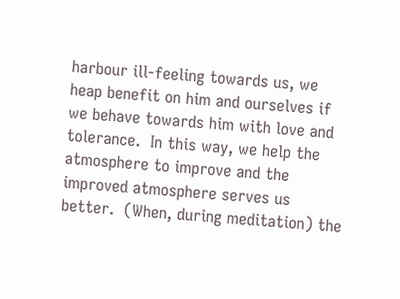harbour ill-feeling towards us, we heap benefit on him and ourselves if we behave towards him with love and tolerance.  In this way, we help the atmosphere to improve and the improved atmosphere serves us better.  (When, during meditation) the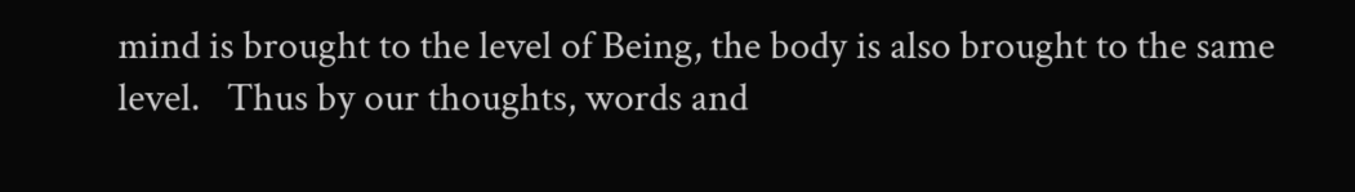mind is brought to the level of Being, the body is also brought to the same level.   Thus by our thoughts, words and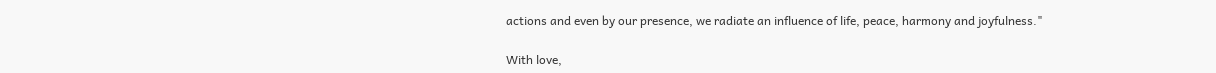actions and even by our presence, we radiate an influence of life, peace, harmony and joyfulness."

With love,